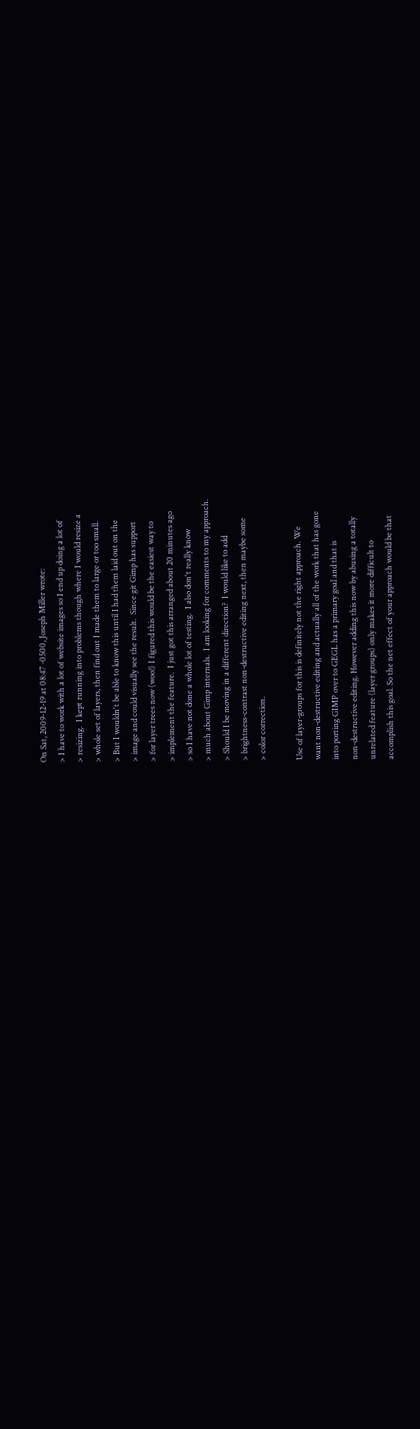On Sat, 2009-12-19 at 08:47 -0500, Joseph Miller wrote:
> I have to work with a lot of website images so I end up doing a lot of
> resizing.  I kept running into problems though where I would resize a
> whole set of layers, then find out I made them to large or too small.
> But I wouldn't be able to know this until I had them laid out on the
> image and could visually see the result.  Since git Gimp has support
> for layer trees now (woo!) I figured this would be the easiest way to
> implement the feature.  I just got this arranged about 20 minutes ago
> so I have not done a whole lot of testing.  I also don't really know
> much about Gimp internals.  I am looking for comments to my approach.
> Should I be moving in a different direction?  I would like to add
> brightness-contrast non-destructive editing next, then maybe some
> color correction.

Use of layer-groups for this is definitely not the right approach. We
want non-destructive editing and actually all of the work that has gone
into porting GIMP over to GEGL has a primary goal and that is
non-destructive editing. However adding this now by abusing a totally
unrelated feature (layer groups) only makes it more difficult to
accomplish this goal. So the net effect of your approach would be that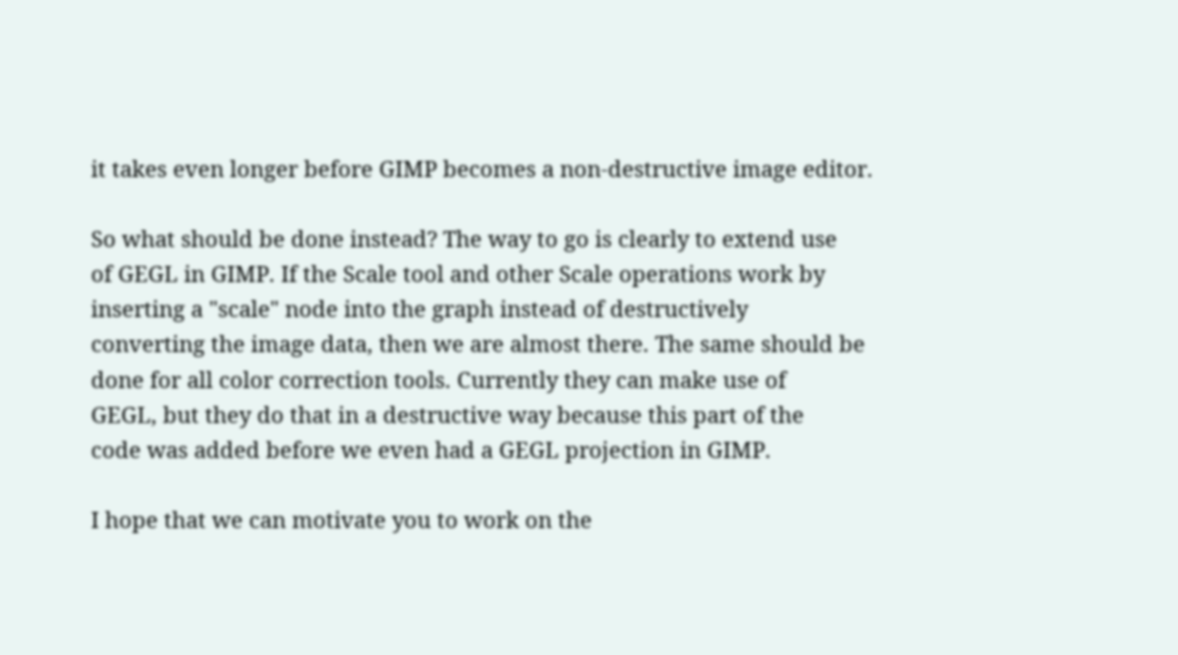it takes even longer before GIMP becomes a non-destructive image editor.

So what should be done instead? The way to go is clearly to extend use
of GEGL in GIMP. If the Scale tool and other Scale operations work by
inserting a "scale" node into the graph instead of destructively
converting the image data, then we are almost there. The same should be
done for all color correction tools. Currently they can make use of
GEGL, but they do that in a destructive way because this part of the
code was added before we even had a GEGL projection in GIMP.

I hope that we can motivate you to work on the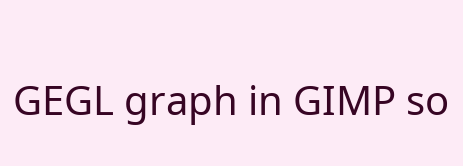GEGL graph in GIMP so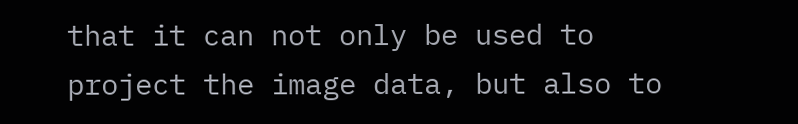that it can not only be used to project the image data, but also to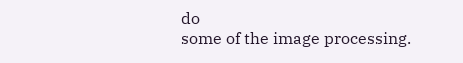do
some of the image processing.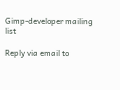Gimp-developer mailing list

Reply via email to